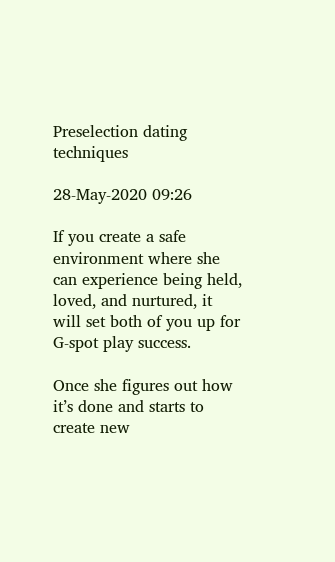Preselection dating techniques

28-May-2020 09:26

If you create a safe environment where she can experience being held, loved, and nurtured, it will set both of you up for G-spot play success.

Once she figures out how it’s done and starts to create new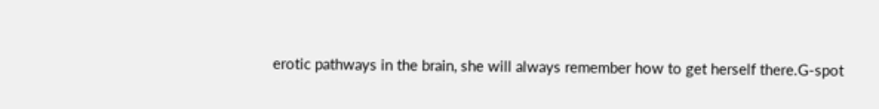erotic pathways in the brain, she will always remember how to get herself there.G-spot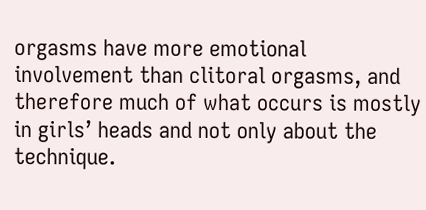orgasms have more emotional involvement than clitoral orgasms, and therefore much of what occurs is mostly in girls’ heads and not only about the technique.